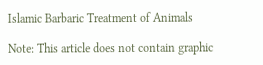Islamic Barbaric Treatment of Animals

Note: This article does not contain graphic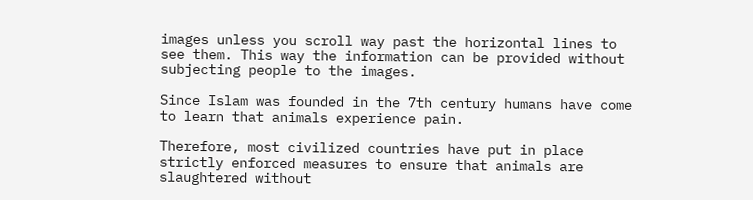images unless you scroll way past the horizontal lines to see them. This way the information can be provided without subjecting people to the images.

Since Islam was founded in the 7th century humans have come to learn that animals experience pain.

Therefore, most civilized countries have put in place strictly enforced measures to ensure that animals are slaughtered without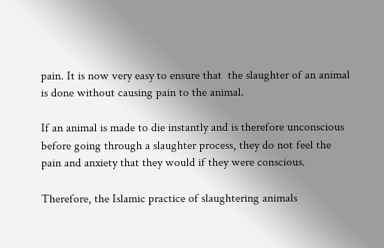pain. It is now very easy to ensure that  the slaughter of an animal is done without causing pain to the animal.

If an animal is made to die instantly and is therefore unconscious before going through a slaughter process, they do not feel the pain and anxiety that they would if they were conscious.

Therefore, the Islamic practice of slaughtering animals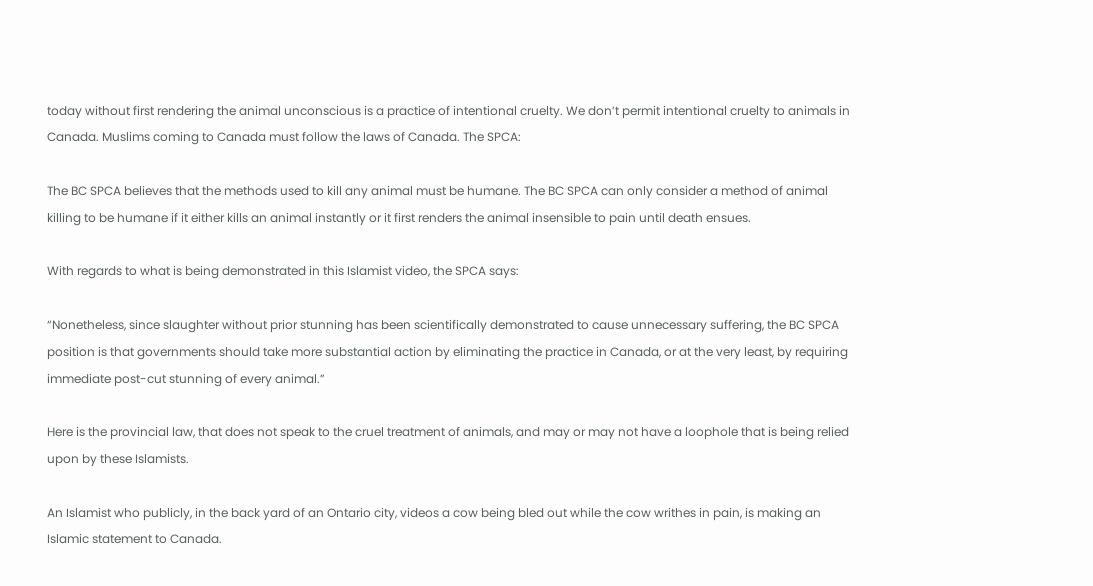today without first rendering the animal unconscious is a practice of intentional cruelty. We don’t permit intentional cruelty to animals in Canada. Muslims coming to Canada must follow the laws of Canada. The SPCA:

The BC SPCA believes that the methods used to kill any animal must be humane. The BC SPCA can only consider a method of animal killing to be humane if it either kills an animal instantly or it first renders the animal insensible to pain until death ensues.

With regards to what is being demonstrated in this Islamist video, the SPCA says:

“Nonetheless, since slaughter without prior stunning has been scientifically demonstrated to cause unnecessary suffering, the BC SPCA position is that governments should take more substantial action by eliminating the practice in Canada, or at the very least, by requiring immediate post-cut stunning of every animal.”

Here is the provincial law, that does not speak to the cruel treatment of animals, and may or may not have a loophole that is being relied upon by these Islamists.

An Islamist who publicly, in the back yard of an Ontario city, videos a cow being bled out while the cow writhes in pain, is making an Islamic statement to Canada.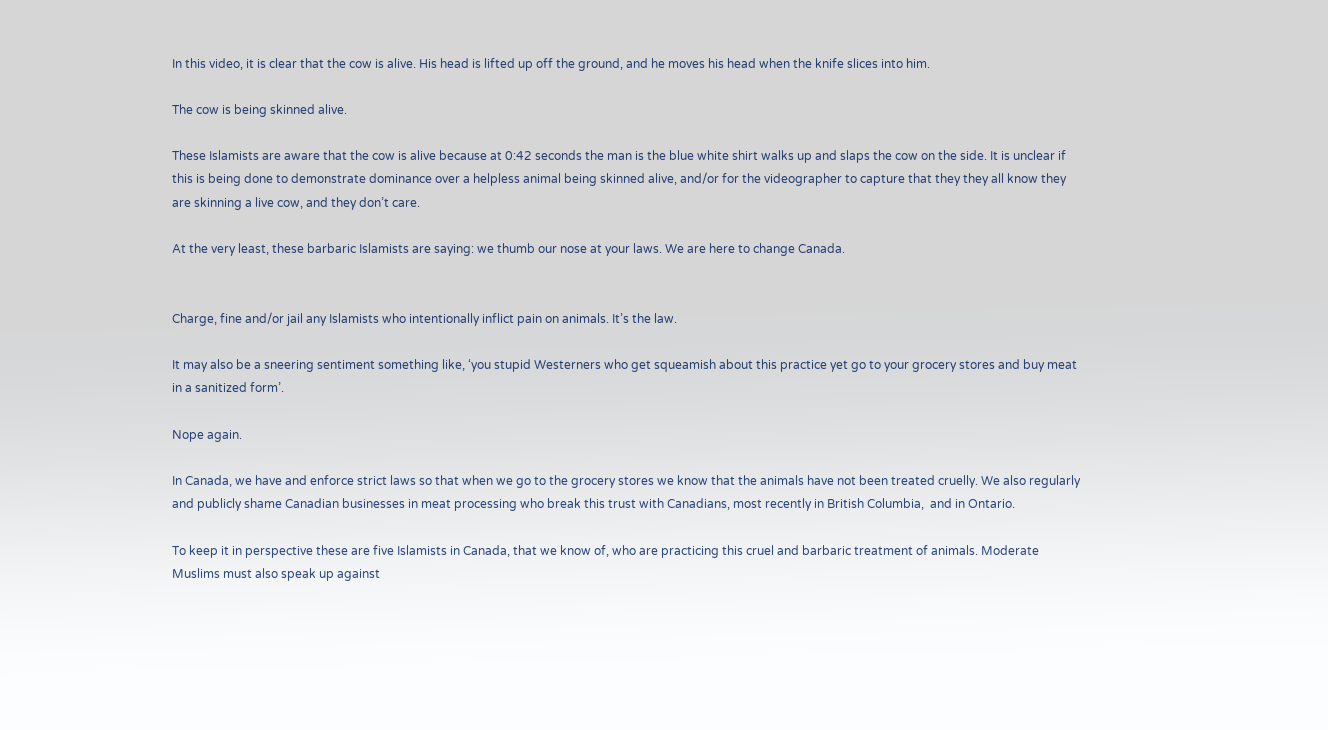In this video, it is clear that the cow is alive. His head is lifted up off the ground, and he moves his head when the knife slices into him.

The cow is being skinned alive.

These Islamists are aware that the cow is alive because at 0:42 seconds the man is the blue white shirt walks up and slaps the cow on the side. It is unclear if this is being done to demonstrate dominance over a helpless animal being skinned alive, and/or for the videographer to capture that they they all know they are skinning a live cow, and they don’t care.

At the very least, these barbaric Islamists are saying: we thumb our nose at your laws. We are here to change Canada.


Charge, fine and/or jail any Islamists who intentionally inflict pain on animals. It’s the law.

It may also be a sneering sentiment something like, ‘you stupid Westerners who get squeamish about this practice yet go to your grocery stores and buy meat in a sanitized form’.

Nope again.

In Canada, we have and enforce strict laws so that when we go to the grocery stores we know that the animals have not been treated cruelly. We also regularly and publicly shame Canadian businesses in meat processing who break this trust with Canadians, most recently in British Columbia,  and in Ontario.

To keep it in perspective these are five Islamists in Canada, that we know of, who are practicing this cruel and barbaric treatment of animals. Moderate Muslims must also speak up against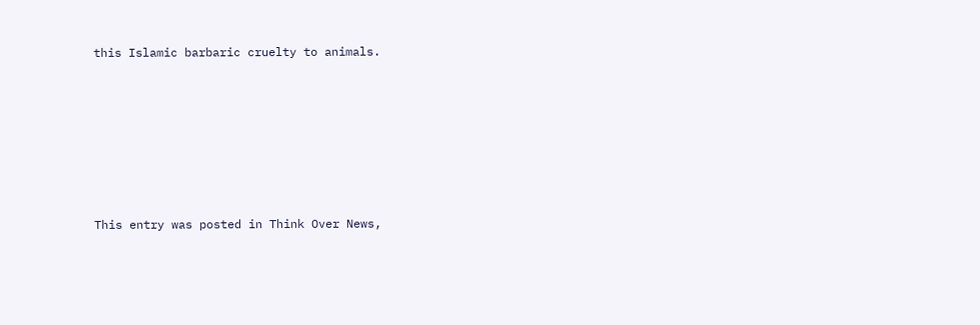this Islamic barbaric cruelty to animals.








This entry was posted in Think Over News,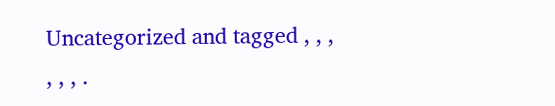Uncategorized and tagged , , , , , , .